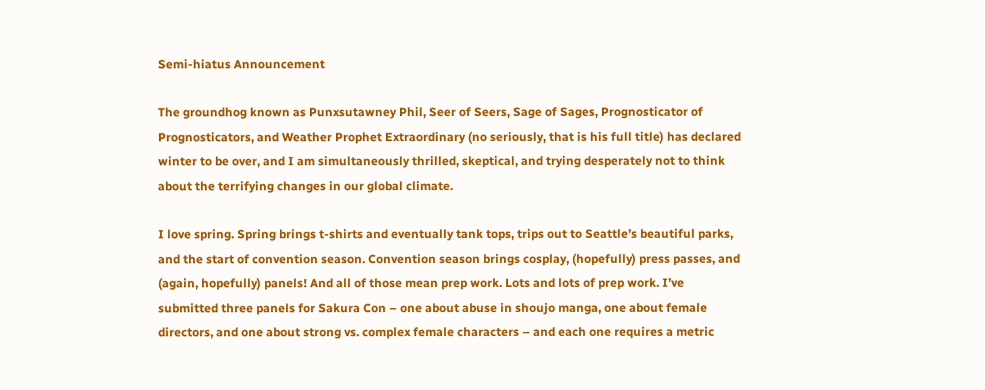Semi-hiatus Announcement

The groundhog known as Punxsutawney Phil, Seer of Seers, Sage of Sages, Prognosticator of Prognosticators, and Weather Prophet Extraordinary (no seriously, that is his full title) has declared winter to be over, and I am simultaneously thrilled, skeptical, and trying desperately not to think about the terrifying changes in our global climate.

I love spring. Spring brings t-shirts and eventually tank tops, trips out to Seattle’s beautiful parks, and the start of convention season. Convention season brings cosplay, (hopefully) press passes, and (again, hopefully) panels! And all of those mean prep work. Lots and lots of prep work. I’ve submitted three panels for Sakura Con – one about abuse in shoujo manga, one about female directors, and one about strong vs. complex female characters – and each one requires a metric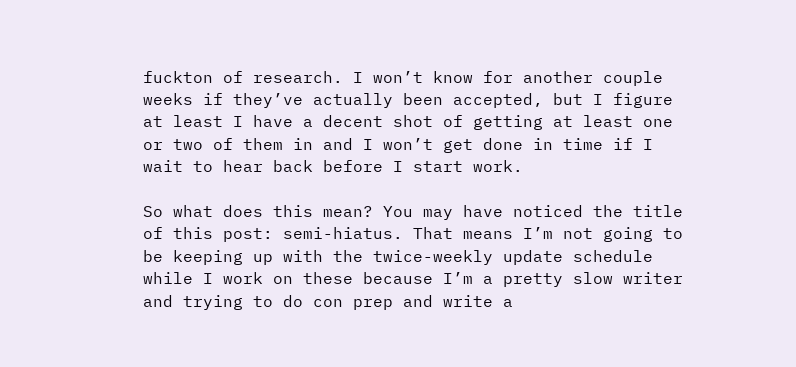fuckton of research. I won’t know for another couple weeks if they’ve actually been accepted, but I figure at least I have a decent shot of getting at least one or two of them in and I won’t get done in time if I wait to hear back before I start work.

So what does this mean? You may have noticed the title of this post: semi-hiatus. That means I’m not going to be keeping up with the twice-weekly update schedule while I work on these because I’m a pretty slow writer and trying to do con prep and write a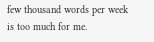few thousand words per week is too much for me.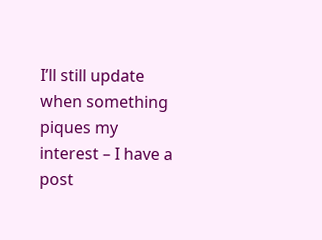I’ll still update when something piques my interest – I have a post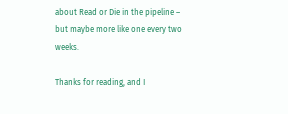about Read or Die in the pipeline – but maybe more like one every two weeks.

Thanks for reading, and I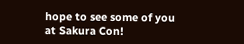hope to see some of you at Sakura Con!